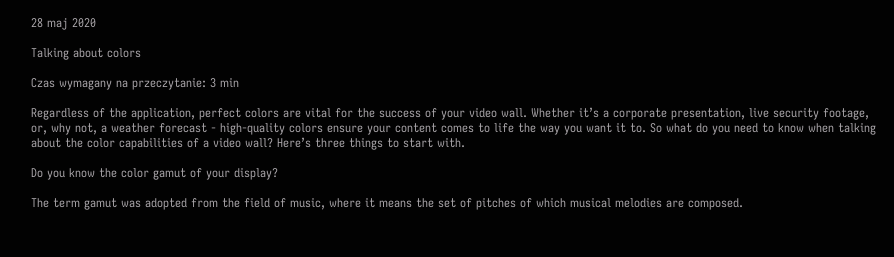28 maj 2020

Talking about colors

Czas wymagany na przeczytanie: 3 min

Regardless of the application, perfect colors are vital for the success of your video wall. Whether it’s a corporate presentation, live security footage, or, why not, a weather forecast - high-quality colors ensure your content comes to life the way you want it to. So what do you need to know when talking about the color capabilities of a video wall? Here’s three things to start with.

Do you know the color gamut of your display?

The term gamut was adopted from the field of music, where it means the set of pitches of which musical melodies are composed.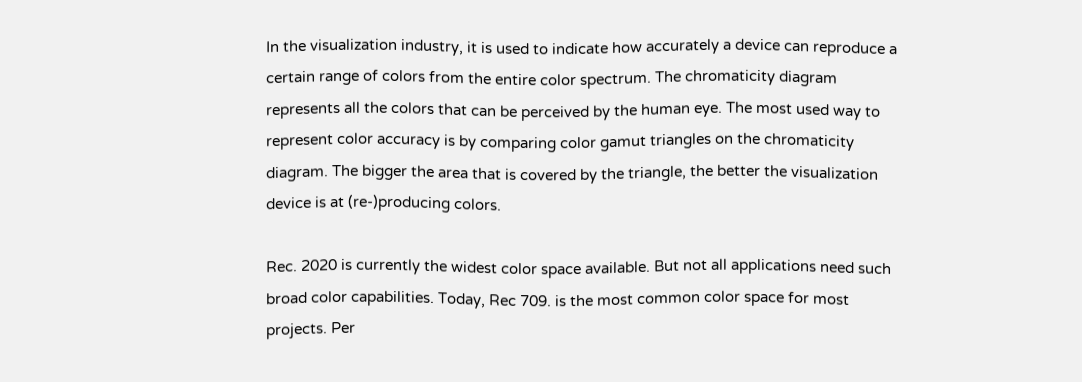In the visualization industry, it is used to indicate how accurately a device can reproduce a certain range of colors from the entire color spectrum. The chromaticity diagram represents all the colors that can be perceived by the human eye. The most used way to represent color accuracy is by comparing color gamut triangles on the chromaticity diagram. The bigger the area that is covered by the triangle, the better the visualization device is at (re-)producing colors.

Rec. 2020 is currently the widest color space available. But not all applications need such broad color capabilities. Today, Rec 709. is the most common color space for most projects. Per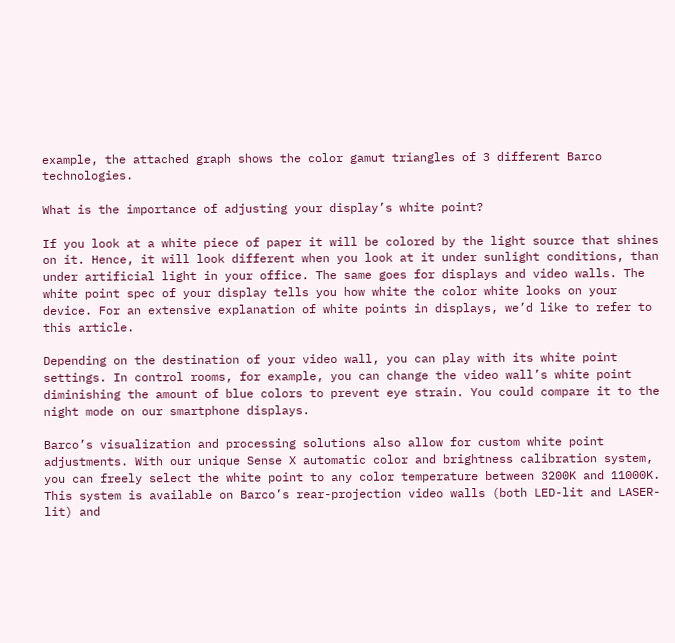example, the attached graph shows the color gamut triangles of 3 different Barco technologies.

What is the importance of adjusting your display’s white point?

If you look at a white piece of paper it will be colored by the light source that shines on it. Hence, it will look different when you look at it under sunlight conditions, than under artificial light in your office. The same goes for displays and video walls. The white point spec of your display tells you how white the color white looks on your device. For an extensive explanation of white points in displays, we’d like to refer to this article.

Depending on the destination of your video wall, you can play with its white point settings. In control rooms, for example, you can change the video wall’s white point diminishing the amount of blue colors to prevent eye strain. You could compare it to the night mode on our smartphone displays.

Barco’s visualization and processing solutions also allow for custom white point adjustments. With our unique Sense X automatic color and brightness calibration system, you can freely select the white point to any color temperature between 3200K and 11000K. This system is available on Barco’s rear-projection video walls (both LED-lit and LASER-lit) and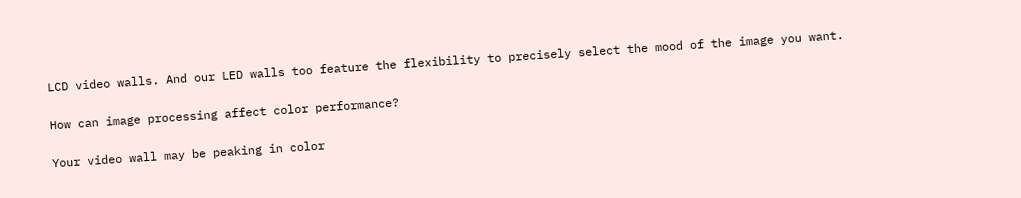LCD video walls. And our LED walls too feature the flexibility to precisely select the mood of the image you want.

How can image processing affect color performance?

Your video wall may be peaking in color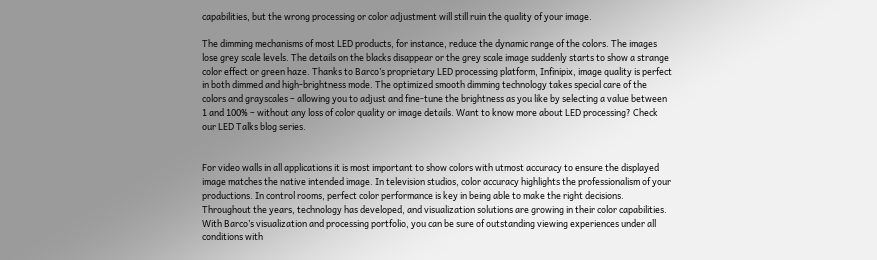capabilities, but the wrong processing or color adjustment will still ruin the quality of your image.

The dimming mechanisms of most LED products, for instance, reduce the dynamic range of the colors. The images lose grey scale levels. The details on the blacks disappear or the grey scale image suddenly starts to show a strange color effect or green haze. Thanks to Barco’s proprietary LED processing platform, Infinipix, image quality is perfect in both dimmed and high-brightness mode. The optimized smooth dimming technology takes special care of the colors and grayscales – allowing you to adjust and fine-tune the brightness as you like by selecting a value between 1 and 100% – without any loss of color quality or image details. Want to know more about LED processing? Check our LED Talks blog series.


For video walls in all applications it is most important to show colors with utmost accuracy to ensure the displayed image matches the native intended image. In television studios, color accuracy highlights the professionalism of your productions. In control rooms, perfect color performance is key in being able to make the right decisions. Throughout the years, technology has developed, and visualization solutions are growing in their color capabilities. With Barco’s visualization and processing portfolio, you can be sure of outstanding viewing experiences under all conditions with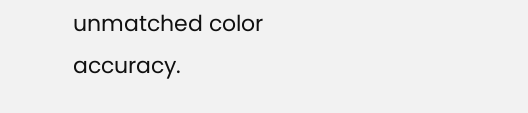unmatched color accuracy.